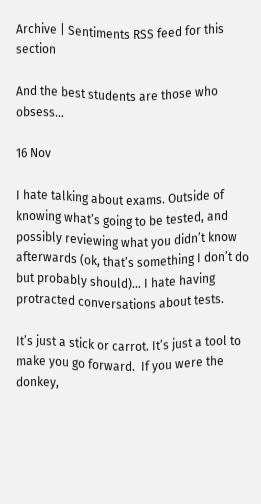Archive | Sentiments RSS feed for this section

And the best students are those who obsess…

16 Nov

I hate talking about exams. Outside of knowing what’s going to be tested, and possibly reviewing what you didn’t know afterwards (ok, that’s something I don’t do but probably should)… I hate having protracted conversations about tests.

It’s just a stick or carrot. It’s just a tool to make you go forward.  If you were the donkey,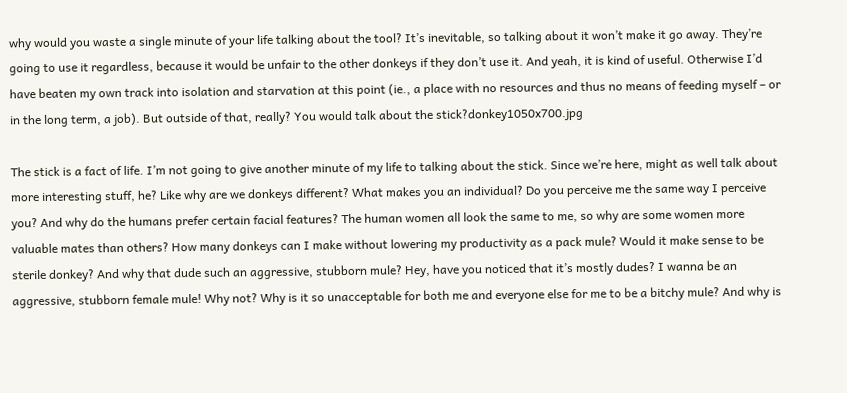why would you waste a single minute of your life talking about the tool? It’s inevitable, so talking about it won’t make it go away. They’re going to use it regardless, because it would be unfair to the other donkeys if they don’t use it. And yeah, it is kind of useful. Otherwise I’d have beaten my own track into isolation and starvation at this point (ie., a place with no resources and thus no means of feeding myself – or in the long term, a job). But outside of that, really? You would talk about the stick?donkey1050x700.jpg

The stick is a fact of life. I’m not going to give another minute of my life to talking about the stick. Since we’re here, might as well talk about more interesting stuff, he? Like why are we donkeys different? What makes you an individual? Do you perceive me the same way I perceive you? And why do the humans prefer certain facial features? The human women all look the same to me, so why are some women more valuable mates than others? How many donkeys can I make without lowering my productivity as a pack mule? Would it make sense to be sterile donkey? And why that dude such an aggressive, stubborn mule? Hey, have you noticed that it’s mostly dudes? I wanna be an aggressive, stubborn female mule! Why not? Why is it so unacceptable for both me and everyone else for me to be a bitchy mule? And why is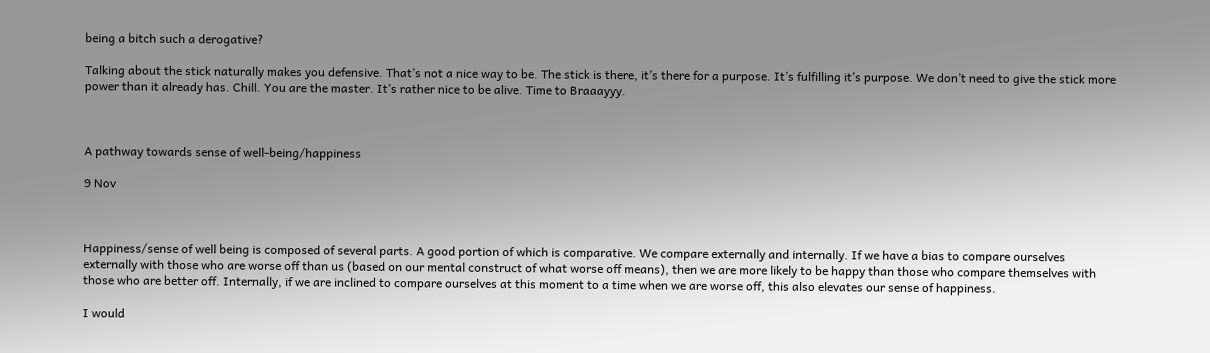being a bitch such a derogative?

Talking about the stick naturally makes you defensive. That’s not a nice way to be. The stick is there, it’s there for a purpose. It’s fulfilling it’s purpose. We don’t need to give the stick more power than it already has. Chill. You are the master. It’s rather nice to be alive. Time to Braaayyy.



A pathway towards sense of well-being/happiness

9 Nov



Happiness/sense of well being is composed of several parts. A good portion of which is comparative. We compare externally and internally. If we have a bias to compare ourselves externally with those who are worse off than us (based on our mental construct of what worse off means), then we are more likely to be happy than those who compare themselves with those who are better off. Internally, if we are inclined to compare ourselves at this moment to a time when we are worse off, this also elevates our sense of happiness.

I would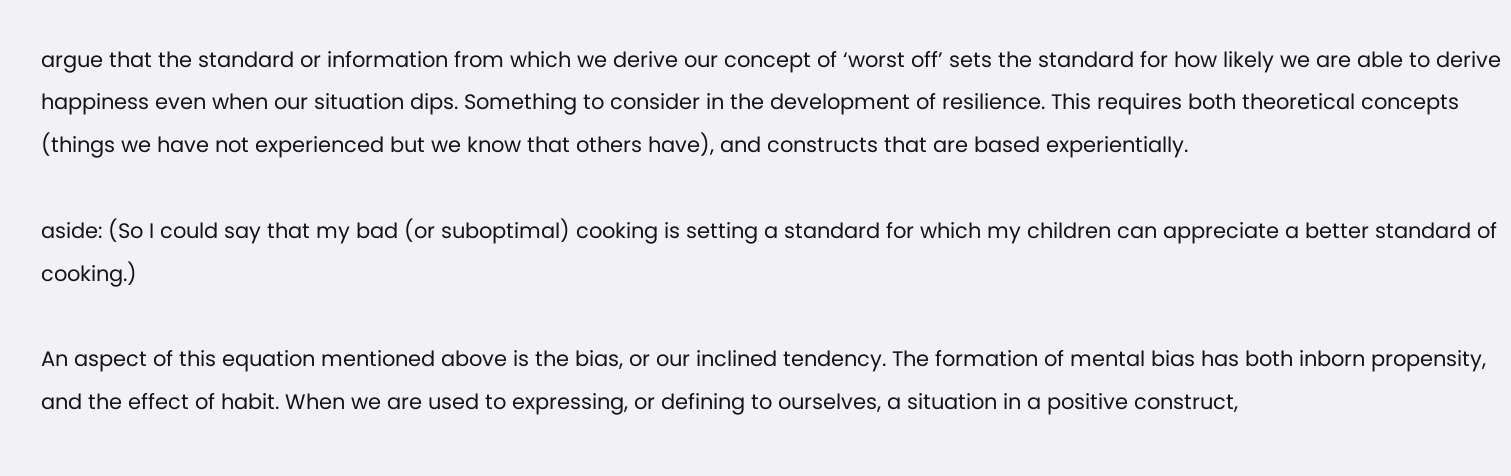argue that the standard or information from which we derive our concept of ‘worst off’ sets the standard for how likely we are able to derive happiness even when our situation dips. Something to consider in the development of resilience. This requires both theoretical concepts (things we have not experienced but we know that others have), and constructs that are based experientially.

aside: (So I could say that my bad (or suboptimal) cooking is setting a standard for which my children can appreciate a better standard of cooking.)

An aspect of this equation mentioned above is the bias, or our inclined tendency. The formation of mental bias has both inborn propensity, and the effect of habit. When we are used to expressing, or defining to ourselves, a situation in a positive construct,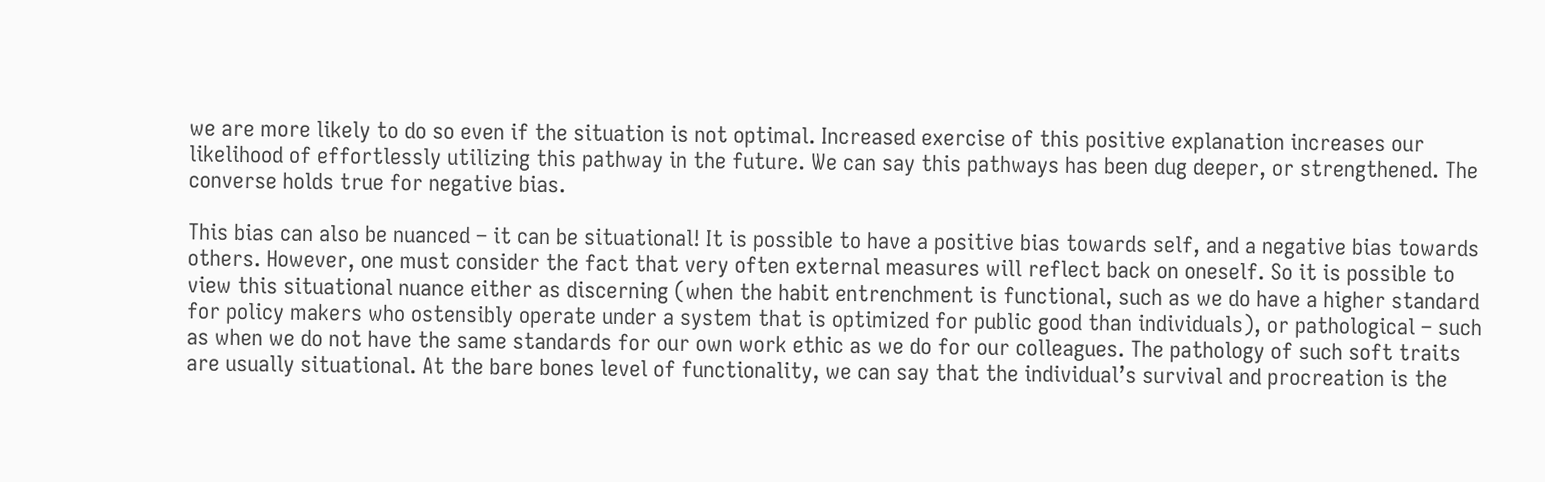we are more likely to do so even if the situation is not optimal. Increased exercise of this positive explanation increases our likelihood of effortlessly utilizing this pathway in the future. We can say this pathways has been dug deeper, or strengthened. The converse holds true for negative bias.

This bias can also be nuanced – it can be situational! It is possible to have a positive bias towards self, and a negative bias towards others. However, one must consider the fact that very often external measures will reflect back on oneself. So it is possible to view this situational nuance either as discerning (when the habit entrenchment is functional, such as we do have a higher standard for policy makers who ostensibly operate under a system that is optimized for public good than individuals), or pathological – such as when we do not have the same standards for our own work ethic as we do for our colleagues. The pathology of such soft traits are usually situational. At the bare bones level of functionality, we can say that the individual’s survival and procreation is the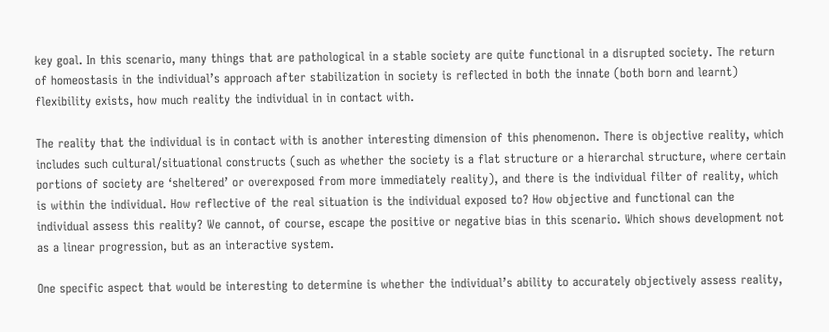key goal. In this scenario, many things that are pathological in a stable society are quite functional in a disrupted society. The return of homeostasis in the individual’s approach after stabilization in society is reflected in both the innate (both born and learnt) flexibility exists, how much reality the individual in in contact with.

The reality that the individual is in contact with is another interesting dimension of this phenomenon. There is objective reality, which includes such cultural/situational constructs (such as whether the society is a flat structure or a hierarchal structure, where certain portions of society are ‘sheltered’ or overexposed from more immediately reality), and there is the individual filter of reality, which is within the individual. How reflective of the real situation is the individual exposed to? How objective and functional can the individual assess this reality? We cannot, of course, escape the positive or negative bias in this scenario. Which shows development not as a linear progression, but as an interactive system.

One specific aspect that would be interesting to determine is whether the individual’s ability to accurately objectively assess reality,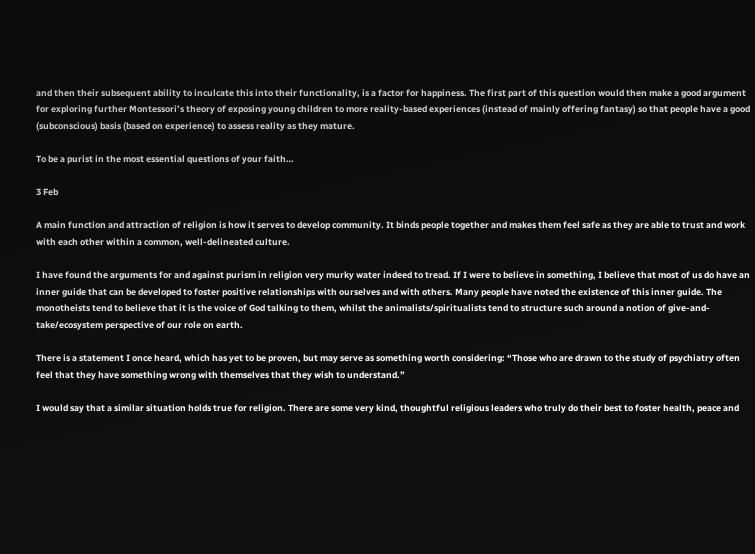and then their subsequent ability to inculcate this into their functionality, is a factor for happiness. The first part of this question would then make a good argument for exploring further Montessori’s theory of exposing young children to more reality-based experiences (instead of mainly offering fantasy) so that people have a good (subconscious) basis (based on experience) to assess reality as they mature.

To be a purist in the most essential questions of your faith…

3 Feb

A main function and attraction of religion is how it serves to develop community. It binds people together and makes them feel safe as they are able to trust and work with each other within a common, well-delineated culture.

I have found the arguments for and against purism in religion very murky water indeed to tread. If I were to believe in something, I believe that most of us do have an inner guide that can be developed to foster positive relationships with ourselves and with others. Many people have noted the existence of this inner guide. The monotheists tend to believe that it is the voice of God talking to them, whilst the animalists/spiritualists tend to structure such around a notion of give-and-take/ecosystem perspective of our role on earth.

There is a statement I once heard, which has yet to be proven, but may serve as something worth considering: “Those who are drawn to the study of psychiatry often feel that they have something wrong with themselves that they wish to understand.”

I would say that a similar situation holds true for religion. There are some very kind, thoughtful religious leaders who truly do their best to foster health, peace and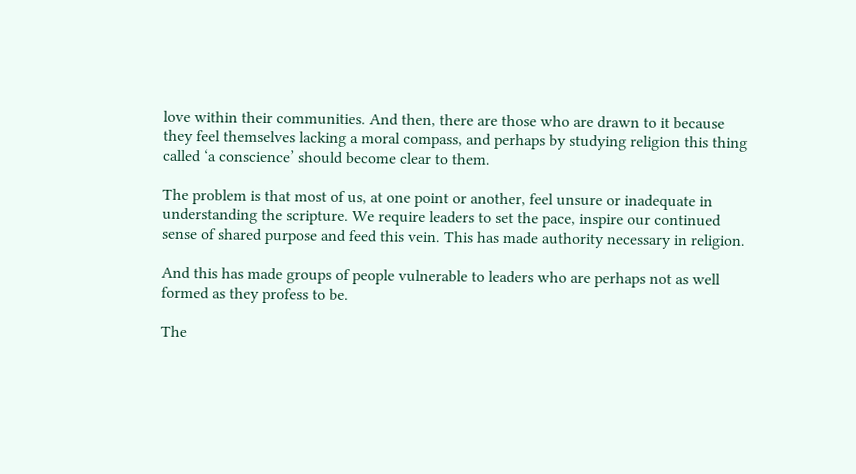love within their communities. And then, there are those who are drawn to it because they feel themselves lacking a moral compass, and perhaps by studying religion this thing called ‘a conscience’ should become clear to them.

The problem is that most of us, at one point or another, feel unsure or inadequate in understanding the scripture. We require leaders to set the pace, inspire our continued sense of shared purpose and feed this vein. This has made authority necessary in religion.

And this has made groups of people vulnerable to leaders who are perhaps not as well formed as they profess to be.

The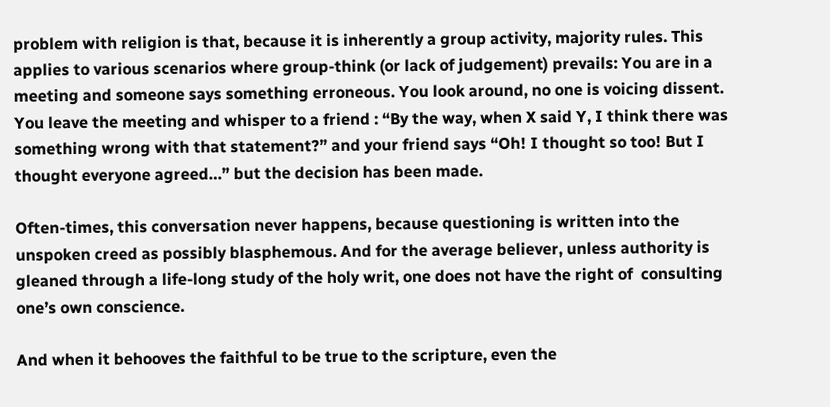problem with religion is that, because it is inherently a group activity, majority rules. This applies to various scenarios where group-think (or lack of judgement) prevails: You are in a meeting and someone says something erroneous. You look around, no one is voicing dissent. You leave the meeting and whisper to a friend : “By the way, when X said Y, I think there was something wrong with that statement?” and your friend says “Oh! I thought so too! But I thought everyone agreed…” but the decision has been made.

Often-times, this conversation never happens, because questioning is written into the unspoken creed as possibly blasphemous. And for the average believer, unless authority is gleaned through a life-long study of the holy writ, one does not have the right of  consulting one’s own conscience.

And when it behooves the faithful to be true to the scripture, even the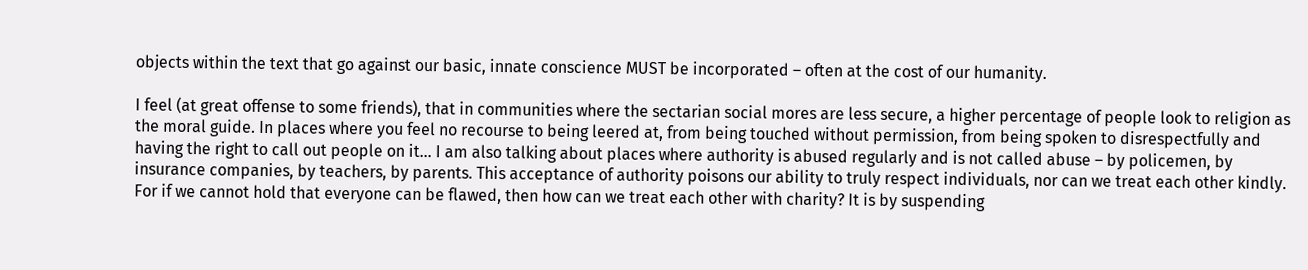objects within the text that go against our basic, innate conscience MUST be incorporated – often at the cost of our humanity.

I feel (at great offense to some friends), that in communities where the sectarian social mores are less secure, a higher percentage of people look to religion as the moral guide. In places where you feel no recourse to being leered at, from being touched without permission, from being spoken to disrespectfully and having the right to call out people on it… I am also talking about places where authority is abused regularly and is not called abuse – by policemen, by insurance companies, by teachers, by parents. This acceptance of authority poisons our ability to truly respect individuals, nor can we treat each other kindly. For if we cannot hold that everyone can be flawed, then how can we treat each other with charity? It is by suspending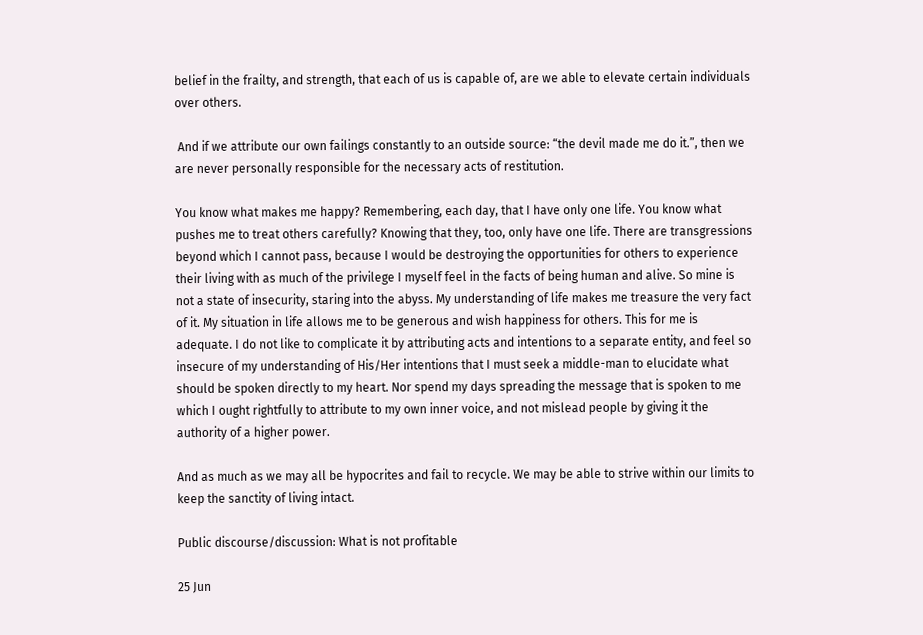belief in the frailty, and strength, that each of us is capable of, are we able to elevate certain individuals over others.

 And if we attribute our own failings constantly to an outside source: “the devil made me do it.”, then we are never personally responsible for the necessary acts of restitution.

You know what makes me happy? Remembering, each day, that I have only one life. You know what pushes me to treat others carefully? Knowing that they, too, only have one life. There are transgressions beyond which I cannot pass, because I would be destroying the opportunities for others to experience their living with as much of the privilege I myself feel in the facts of being human and alive. So mine is not a state of insecurity, staring into the abyss. My understanding of life makes me treasure the very fact of it. My situation in life allows me to be generous and wish happiness for others. This for me is adequate. I do not like to complicate it by attributing acts and intentions to a separate entity, and feel so insecure of my understanding of His/Her intentions that I must seek a middle-man to elucidate what should be spoken directly to my heart. Nor spend my days spreading the message that is spoken to me which I ought rightfully to attribute to my own inner voice, and not mislead people by giving it the authority of a higher power.

And as much as we may all be hypocrites and fail to recycle. We may be able to strive within our limits to keep the sanctity of living intact.

Public discourse/discussion: What is not profitable

25 Jun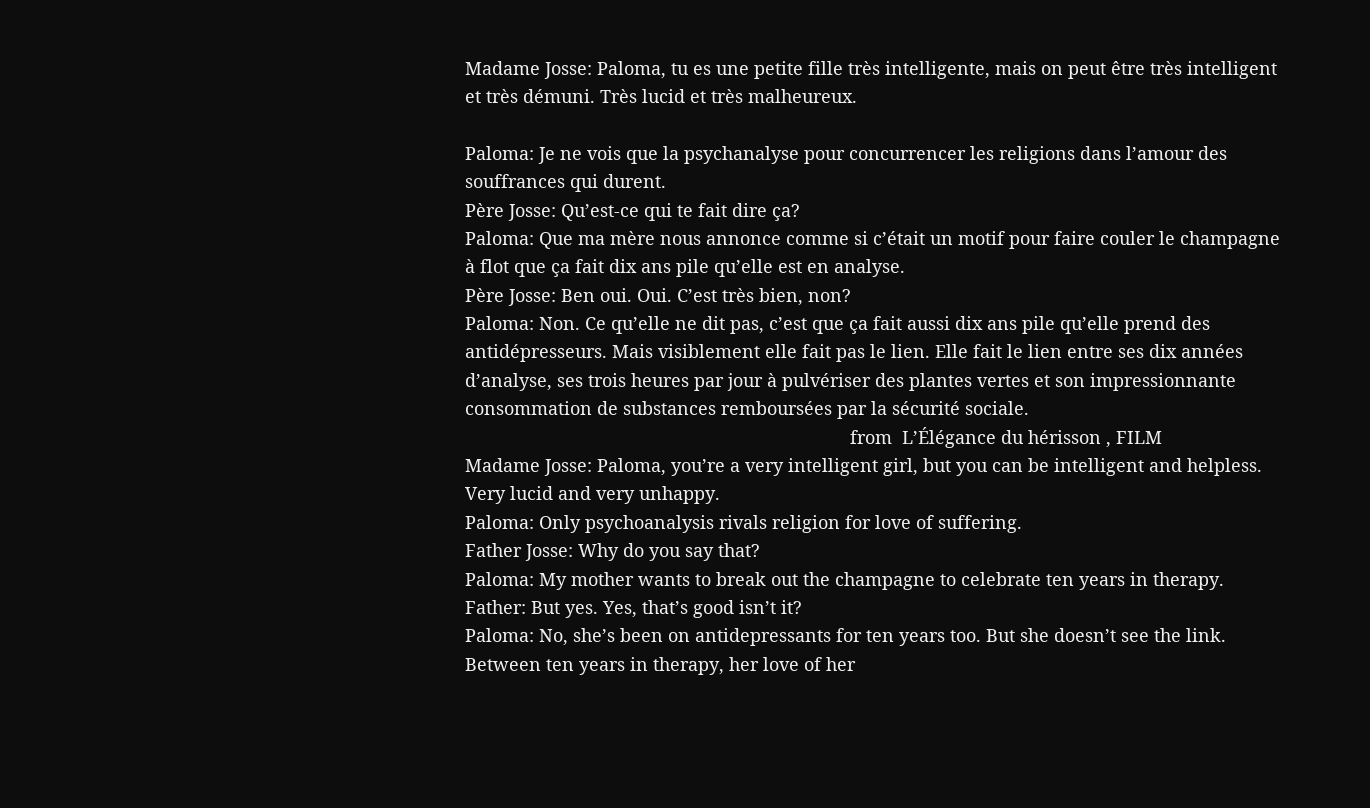Madame Josse: Paloma, tu es une petite fille très intelligente, mais on peut être très intelligent et très démuni. Très lucid et très malheureux.

Paloma: Je ne vois que la psychanalyse pour concurrencer les religions dans l’amour des souffrances qui durent.
Père Josse: Qu’est-ce qui te fait dire ça?
Paloma: Que ma mère nous annonce comme si c’était un motif pour faire couler le champagne à flot que ça fait dix ans pile qu’elle est en analyse.
Père Josse: Ben oui. Oui. C’est très bien, non?
Paloma: Non. Ce qu’elle ne dit pas, c’est que ça fait aussi dix ans pile qu’elle prend des antidépresseurs. Mais visiblement elle fait pas le lien. Elle fait le lien entre ses dix années d’analyse, ses trois heures par jour à pulvériser des plantes vertes et son impressionnante consommation de substances remboursées par la sécurité sociale.
                                                                             from  L’Élégance du hérisson , FILM
Madame Josse: Paloma, you’re a very intelligent girl, but you can be intelligent and helpless. Very lucid and very unhappy.
Paloma: Only psychoanalysis rivals religion for love of suffering.
Father Josse: Why do you say that?
Paloma: My mother wants to break out the champagne to celebrate ten years in therapy.
Father: But yes. Yes, that’s good isn’t it?
Paloma: No, she’s been on antidepressants for ten years too. But she doesn’t see the link. Between ten years in therapy, her love of her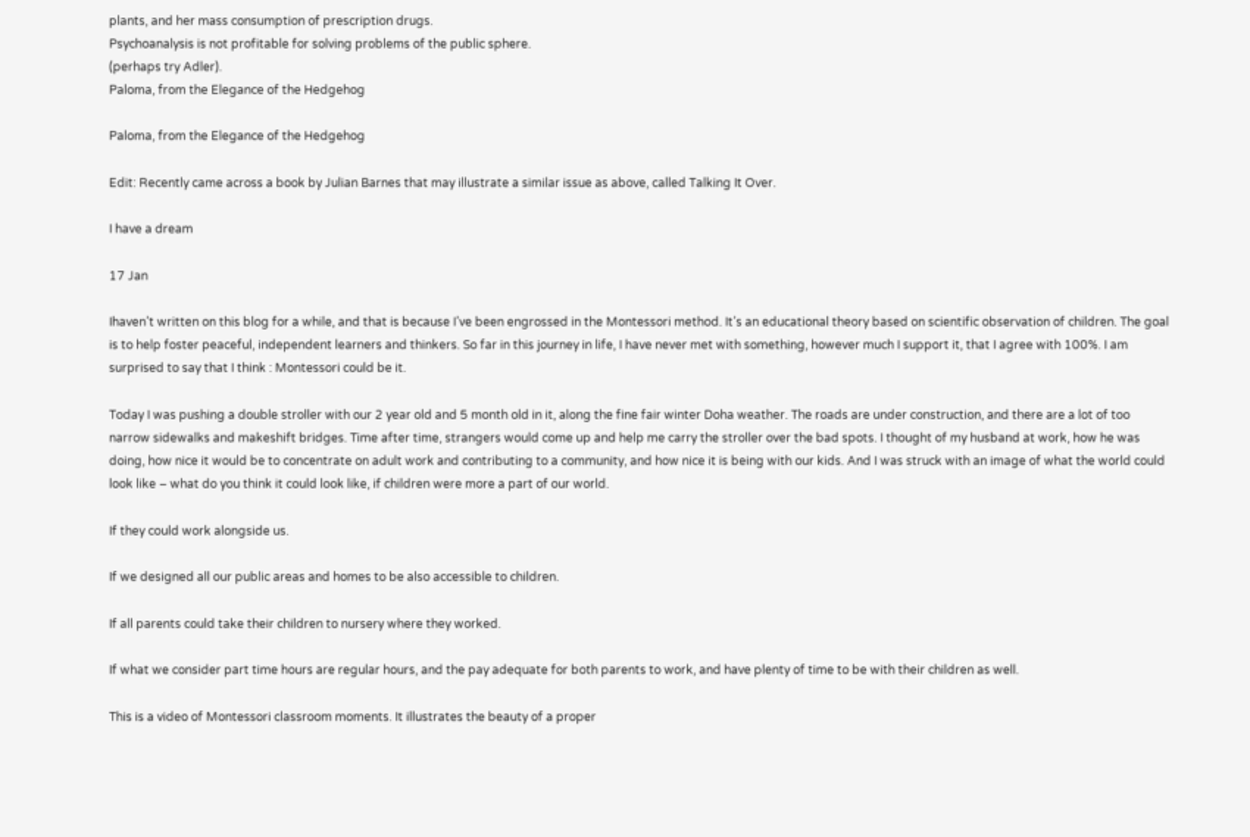plants, and her mass consumption of prescription drugs.
Psychoanalysis is not profitable for solving problems of the public sphere.
(perhaps try Adler).
Paloma, from the Elegance of the Hedgehog

Paloma, from the Elegance of the Hedgehog

Edit: Recently came across a book by Julian Barnes that may illustrate a similar issue as above, called Talking It Over.

I have a dream

17 Jan

Ihaven’t written on this blog for a while, and that is because I’ve been engrossed in the Montessori method. It’s an educational theory based on scientific observation of children. The goal is to help foster peaceful, independent learners and thinkers. So far in this journey in life, I have never met with something, however much I support it, that I agree with 100%. I am surprised to say that I think : Montessori could be it.

Today I was pushing a double stroller with our 2 year old and 5 month old in it, along the fine fair winter Doha weather. The roads are under construction, and there are a lot of too narrow sidewalks and makeshift bridges. Time after time, strangers would come up and help me carry the stroller over the bad spots. I thought of my husband at work, how he was doing, how nice it would be to concentrate on adult work and contributing to a community, and how nice it is being with our kids. And I was struck with an image of what the world could look like – what do you think it could look like, if children were more a part of our world.

If they could work alongside us.

If we designed all our public areas and homes to be also accessible to children.

If all parents could take their children to nursery where they worked.

If what we consider part time hours are regular hours, and the pay adequate for both parents to work, and have plenty of time to be with their children as well.

This is a video of Montessori classroom moments. It illustrates the beauty of a proper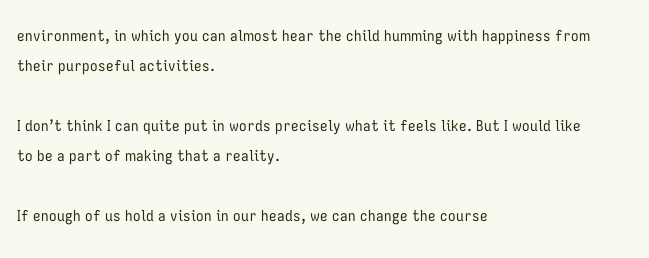environment, in which you can almost hear the child humming with happiness from their purposeful activities.

I don’t think I can quite put in words precisely what it feels like. But I would like to be a part of making that a reality.

If enough of us hold a vision in our heads, we can change the course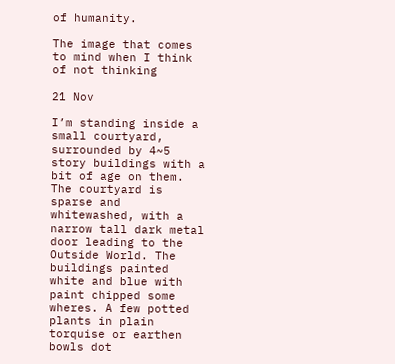of humanity.

The image that comes to mind when I think of not thinking

21 Nov

I’m standing inside a small courtyard, surrounded by 4~5 story buildings with a bit of age on them. The courtyard is sparse and whitewashed, with a narrow tall dark metal door leading to the Outside World. The buildings painted white and blue with paint chipped some wheres. A few potted plants in plain torquise or earthen bowls dot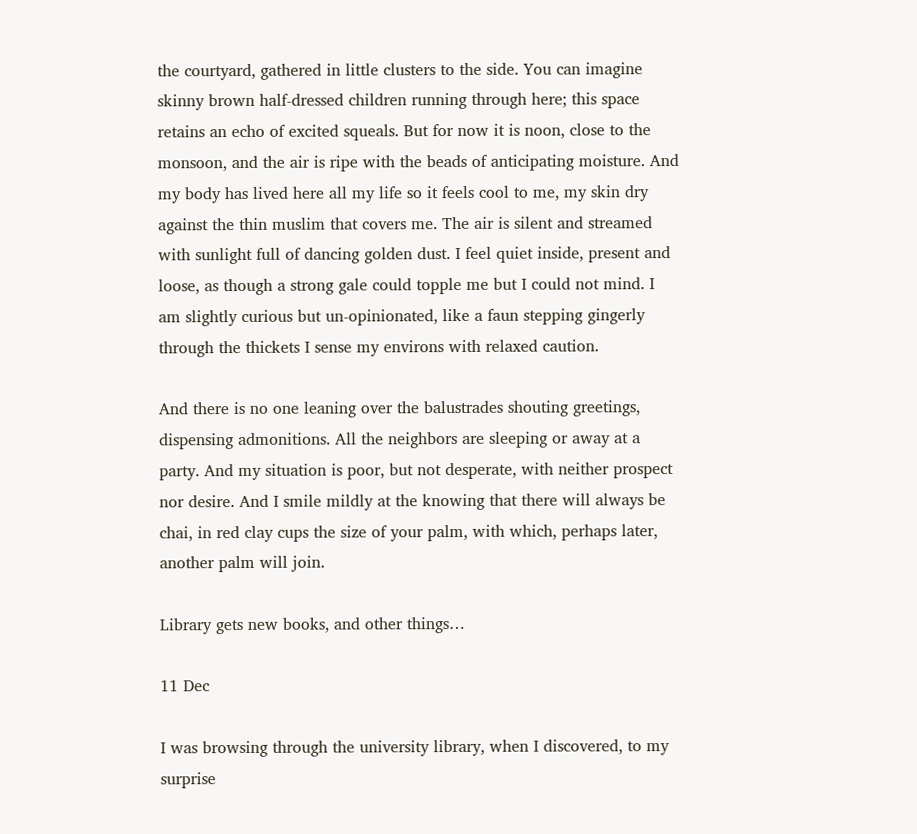the courtyard, gathered in little clusters to the side. You can imagine skinny brown half-dressed children running through here; this space retains an echo of excited squeals. But for now it is noon, close to the monsoon, and the air is ripe with the beads of anticipating moisture. And my body has lived here all my life so it feels cool to me, my skin dry against the thin muslim that covers me. The air is silent and streamed with sunlight full of dancing golden dust. I feel quiet inside, present and loose, as though a strong gale could topple me but I could not mind. I am slightly curious but un-opinionated, like a faun stepping gingerly through the thickets I sense my environs with relaxed caution.

And there is no one leaning over the balustrades shouting greetings, dispensing admonitions. All the neighbors are sleeping or away at a party. And my situation is poor, but not desperate, with neither prospect nor desire. And I smile mildly at the knowing that there will always be chai, in red clay cups the size of your palm, with which, perhaps later, another palm will join.

Library gets new books, and other things…

11 Dec

I was browsing through the university library, when I discovered, to my surprise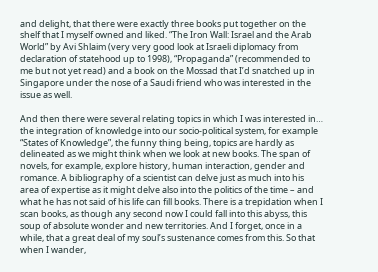and delight, that there were exactly three books put together on the shelf that I myself owned and liked. “The Iron Wall: Israel and the Arab World” by Avi Shlaim (very very good look at Israeli diplomacy from declaration of statehood up to 1998), “Propaganda” (recommended to me but not yet read) and a book on the Mossad that I’d snatched up in Singapore under the nose of a Saudi friend who was interested in the issue as well.

And then there were several relating topics in which I was interested in… the integration of knowledge into our socio-political system, for example “States of Knowledge”, the funny thing being, topics are hardly as delineated as we might think when we look at new books. The span of novels, for example, explore history, human interaction, gender and romance. A bibliography of a scientist can delve just as much into his area of expertise as it might delve also into the politics of the time – and what he has not said of his life can fill books. There is a trepidation when I scan books, as though any second now I could fall into this abyss, this soup of absolute wonder and new territories. And I forget, once in a while, that a great deal of my soul’s sustenance comes from this. So that when I wander,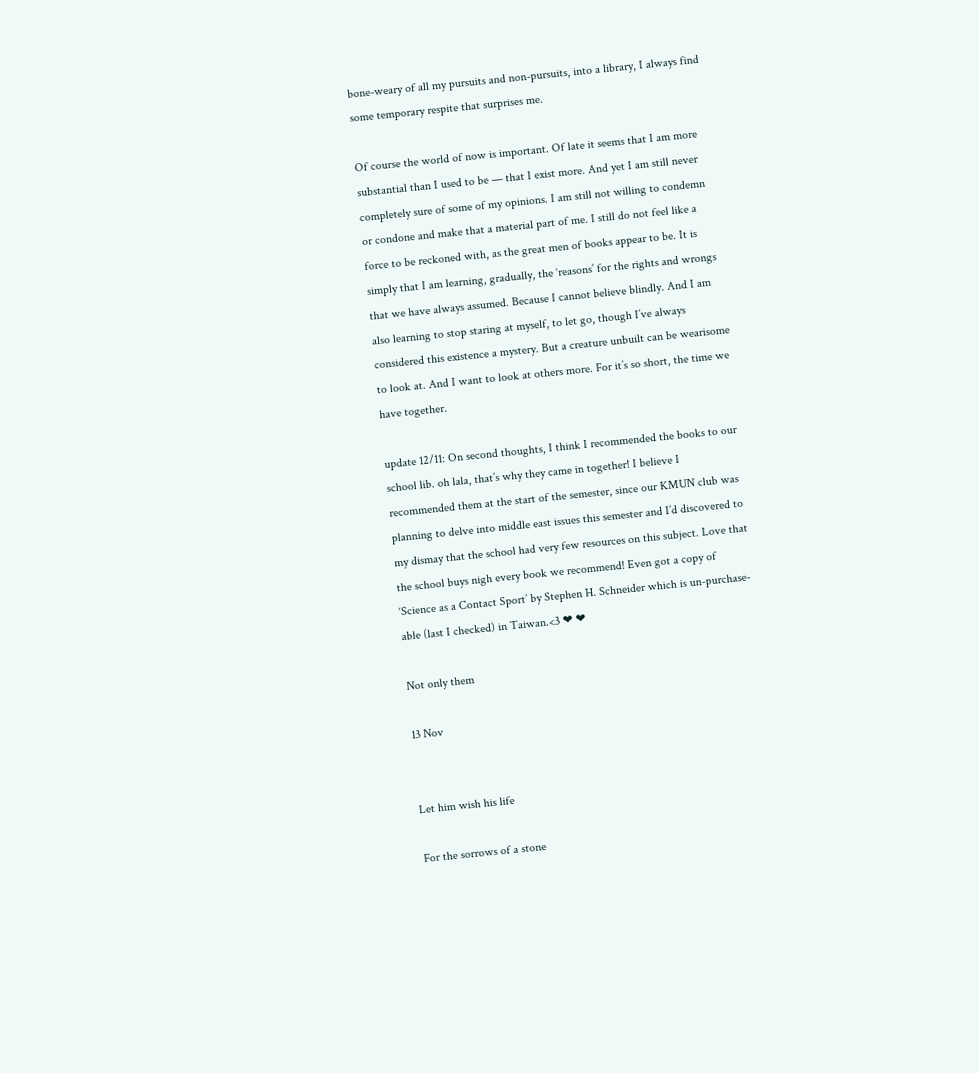bone-weary of all my pursuits and non-pursuits, into a library, I always find some temporary respite that surprises me.

Of course the world of now is important. Of late it seems that I am more substantial than I used to be — that I exist more. And yet I am still never completely sure of some of my opinions. I am still not willing to condemn or condone and make that a material part of me. I still do not feel like a force to be reckoned with, as the great men of books appear to be. It is simply that I am learning, gradually, the ‘reasons’ for the rights and wrongs that we have always assumed. Because I cannot believe blindly. And I am also learning to stop staring at myself, to let go, though I’ve always considered this existence a mystery. But a creature unbuilt can be wearisome to look at. And I want to look at others more. For it’s so short, the time we have together.

update 12/11: On second thoughts, I think I recommended the books to our school lib. oh lala, that’s why they came in together! I believe I recommended them at the start of the semester, since our KMUN club was planning to delve into middle east issues this semester and I’d discovered to my dismay that the school had very few resources on this subject. Love that the school buys nigh every book we recommend! Even got a copy of ‘Science as a Contact Sport’ by Stephen H. Schneider which is un-purchase-able (last I checked) in Taiwan.<3 ❤ ❤

Not only them

13 Nov


Let him wish his life

For the sorrows of a stone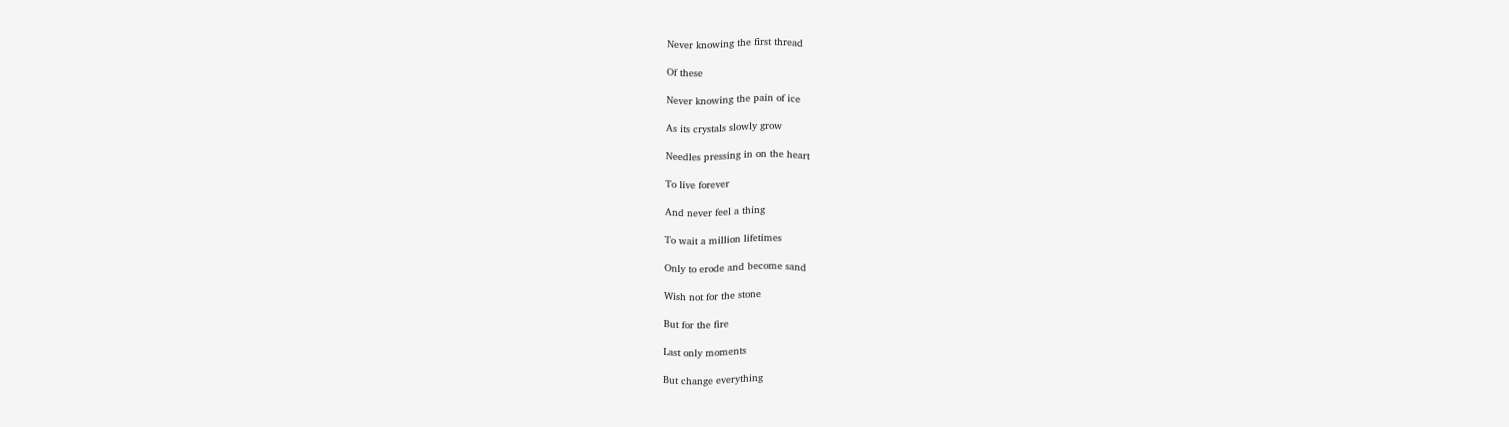Never knowing the first thread

Of these

Never knowing the pain of ice

As its crystals slowly grow

Needles pressing in on the heart

To live forever

And never feel a thing

To wait a million lifetimes

Only to erode and become sand

Wish not for the stone

But for the fire

Last only moments

But change everything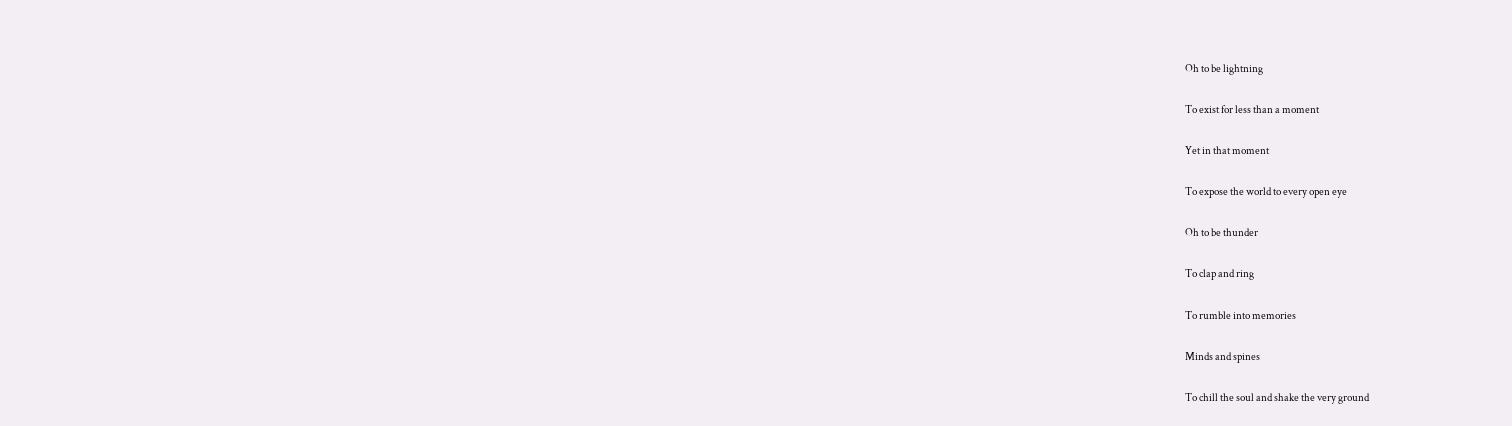Oh to be lightning

To exist for less than a moment

Yet in that moment

To expose the world to every open eye

Oh to be thunder

To clap and ring

To rumble into memories

Minds and spines

To chill the soul and shake the very ground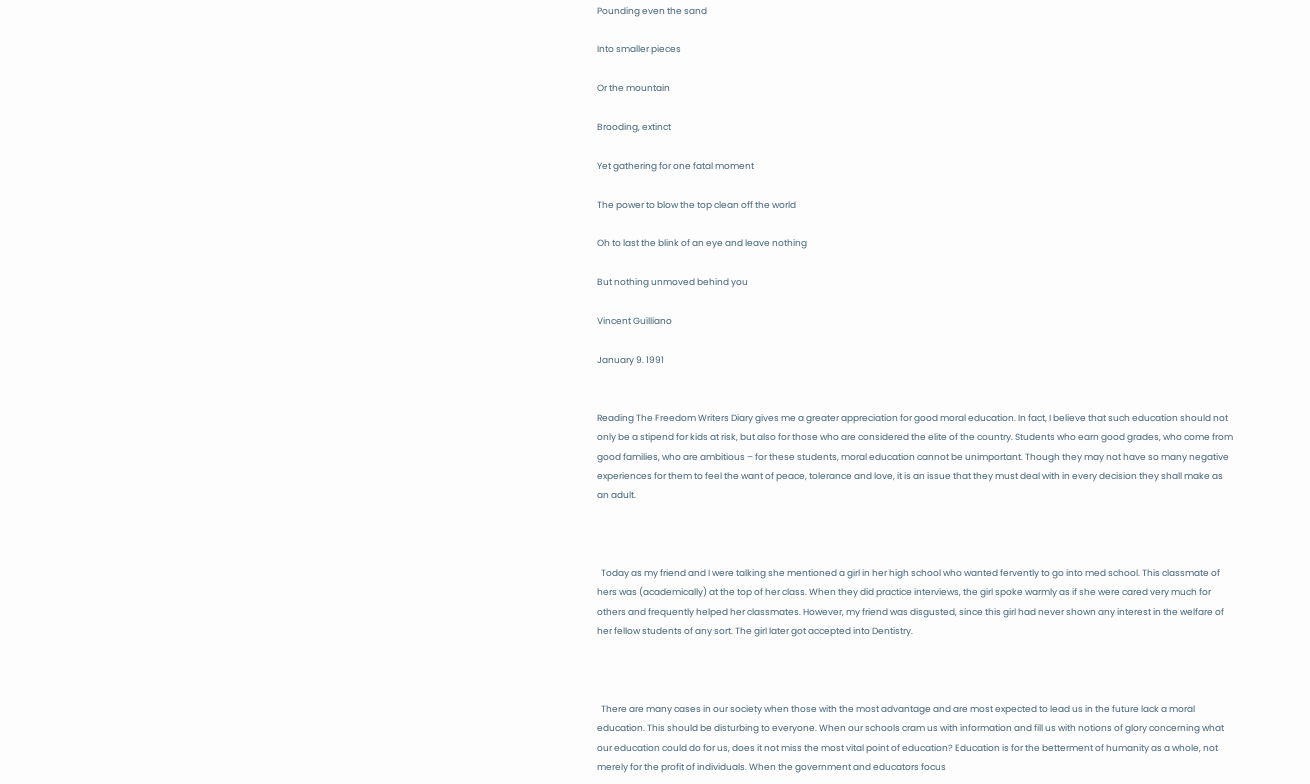Pounding even the sand

Into smaller pieces

Or the mountain

Brooding, extinct

Yet gathering for one fatal moment

The power to blow the top clean off the world

Oh to last the blink of an eye and leave nothing

But nothing unmoved behind you

Vincent Guilliano

January 9. 1991


Reading The Freedom Writers Diary gives me a greater appreciation for good moral education. In fact, I believe that such education should not only be a stipend for kids at risk, but also for those who are considered the elite of the country. Students who earn good grades, who come from good families, who are ambitious – for these students, moral education cannot be unimportant. Though they may not have so many negative experiences for them to feel the want of peace, tolerance and love, it is an issue that they must deal with in every decision they shall make as an adult.



  Today as my friend and I were talking she mentioned a girl in her high school who wanted fervently to go into med school. This classmate of hers was (academically) at the top of her class. When they did practice interviews, the girl spoke warmly as if she were cared very much for others and frequently helped her classmates. However, my friend was disgusted, since this girl had never shown any interest in the welfare of her fellow students of any sort. The girl later got accepted into Dentistry.



  There are many cases in our society when those with the most advantage and are most expected to lead us in the future lack a moral education. This should be disturbing to everyone. When our schools cram us with information and fill us with notions of glory concerning what our education could do for us, does it not miss the most vital point of education? Education is for the betterment of humanity as a whole, not merely for the profit of individuals. When the government and educators focus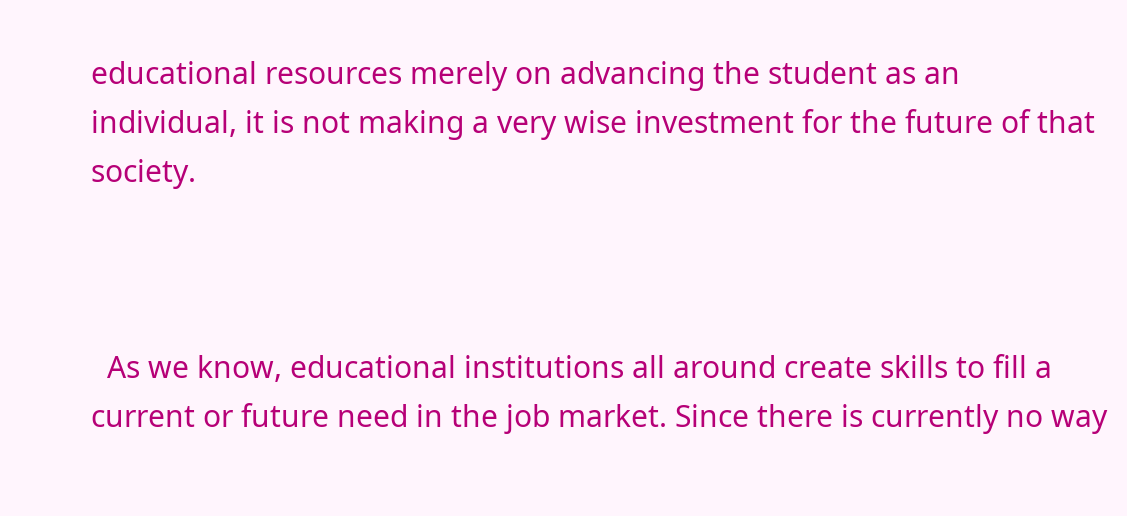educational resources merely on advancing the student as an individual, it is not making a very wise investment for the future of that society.



  As we know, educational institutions all around create skills to fill a current or future need in the job market. Since there is currently no way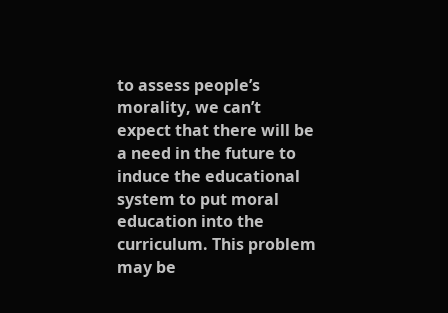to assess people’s morality, we can’t expect that there will be a need in the future to induce the educational system to put moral education into the curriculum. This problem may be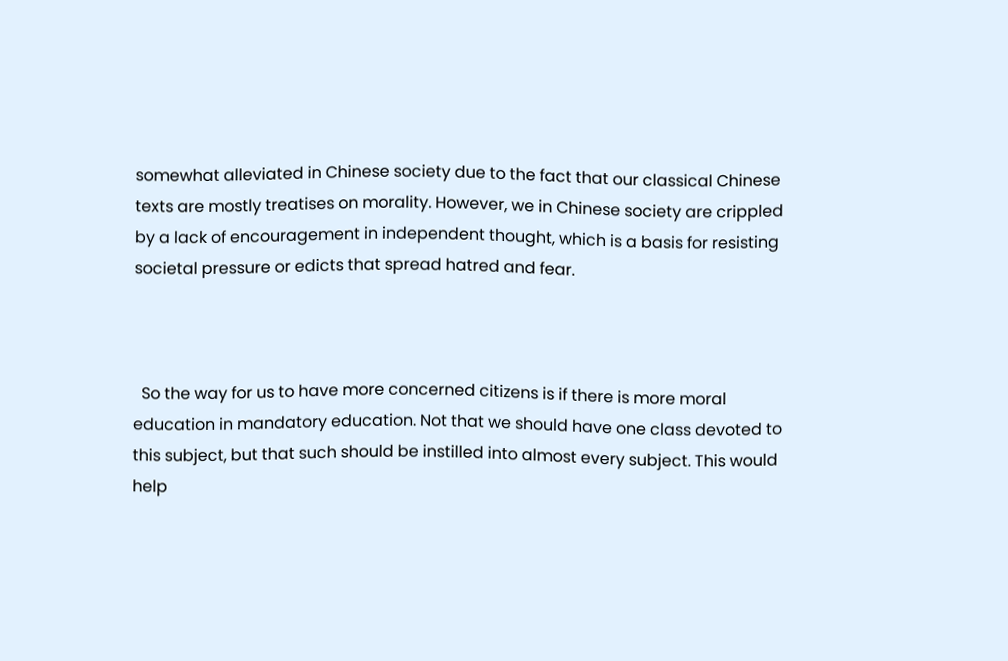somewhat alleviated in Chinese society due to the fact that our classical Chinese texts are mostly treatises on morality. However, we in Chinese society are crippled by a lack of encouragement in independent thought, which is a basis for resisting societal pressure or edicts that spread hatred and fear.



  So the way for us to have more concerned citizens is if there is more moral education in mandatory education. Not that we should have one class devoted to this subject, but that such should be instilled into almost every subject. This would help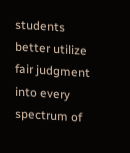students better utilize fair judgment into every spectrum of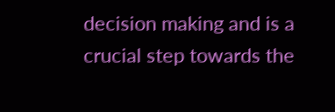decision making and is a crucial step towards the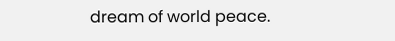dream of world peace.